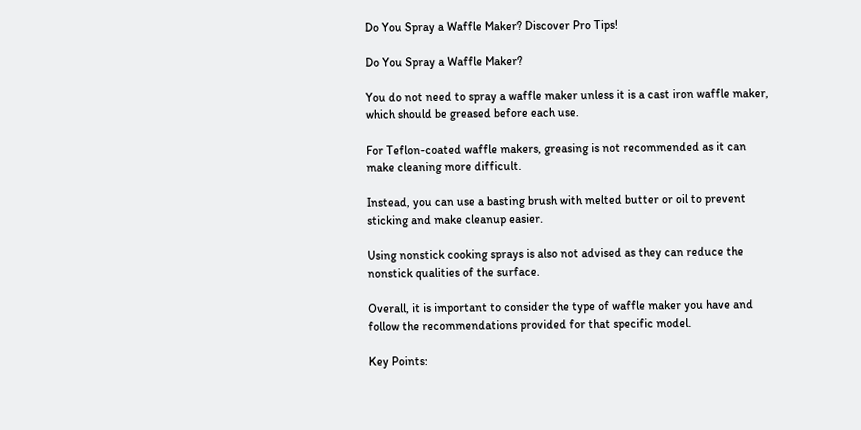Do You Spray a Waffle Maker? Discover Pro Tips!

Do You Spray a Waffle Maker?

You do not need to spray a waffle maker unless it is a cast iron waffle maker, which should be greased before each use.

For Teflon-coated waffle makers, greasing is not recommended as it can make cleaning more difficult.

Instead, you can use a basting brush with melted butter or oil to prevent sticking and make cleanup easier.

Using nonstick cooking sprays is also not advised as they can reduce the nonstick qualities of the surface.

Overall, it is important to consider the type of waffle maker you have and follow the recommendations provided for that specific model.

Key Points: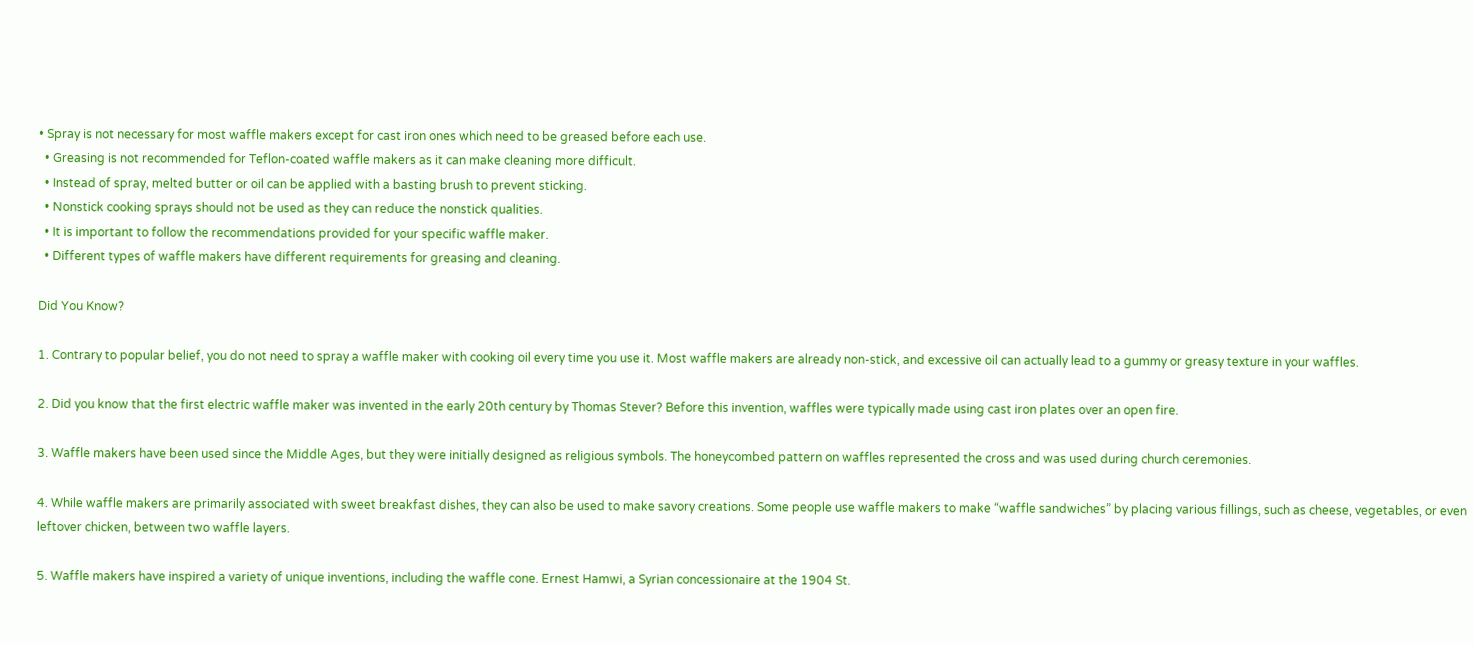• Spray is not necessary for most waffle makers except for cast iron ones which need to be greased before each use.
  • Greasing is not recommended for Teflon-coated waffle makers as it can make cleaning more difficult.
  • Instead of spray, melted butter or oil can be applied with a basting brush to prevent sticking.
  • Nonstick cooking sprays should not be used as they can reduce the nonstick qualities.
  • It is important to follow the recommendations provided for your specific waffle maker.
  • Different types of waffle makers have different requirements for greasing and cleaning.

Did You Know?

1. Contrary to popular belief, you do not need to spray a waffle maker with cooking oil every time you use it. Most waffle makers are already non-stick, and excessive oil can actually lead to a gummy or greasy texture in your waffles.

2. Did you know that the first electric waffle maker was invented in the early 20th century by Thomas Stever? Before this invention, waffles were typically made using cast iron plates over an open fire.

3. Waffle makers have been used since the Middle Ages, but they were initially designed as religious symbols. The honeycombed pattern on waffles represented the cross and was used during church ceremonies.

4. While waffle makers are primarily associated with sweet breakfast dishes, they can also be used to make savory creations. Some people use waffle makers to make “waffle sandwiches” by placing various fillings, such as cheese, vegetables, or even leftover chicken, between two waffle layers.

5. Waffle makers have inspired a variety of unique inventions, including the waffle cone. Ernest Hamwi, a Syrian concessionaire at the 1904 St.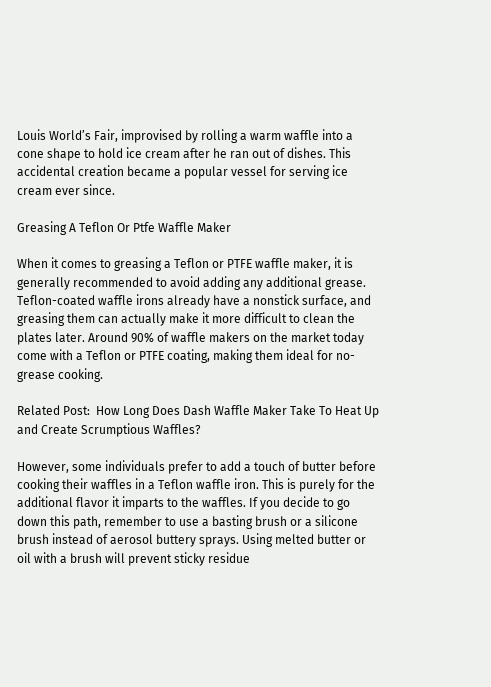Louis World’s Fair, improvised by rolling a warm waffle into a cone shape to hold ice cream after he ran out of dishes. This accidental creation became a popular vessel for serving ice cream ever since.

Greasing A Teflon Or Ptfe Waffle Maker

When it comes to greasing a Teflon or PTFE waffle maker, it is generally recommended to avoid adding any additional grease. Teflon-coated waffle irons already have a nonstick surface, and greasing them can actually make it more difficult to clean the plates later. Around 90% of waffle makers on the market today come with a Teflon or PTFE coating, making them ideal for no-grease cooking.

Related Post:  How Long Does Dash Waffle Maker Take To Heat Up and Create Scrumptious Waffles?

However, some individuals prefer to add a touch of butter before cooking their waffles in a Teflon waffle iron. This is purely for the additional flavor it imparts to the waffles. If you decide to go down this path, remember to use a basting brush or a silicone brush instead of aerosol buttery sprays. Using melted butter or oil with a brush will prevent sticky residue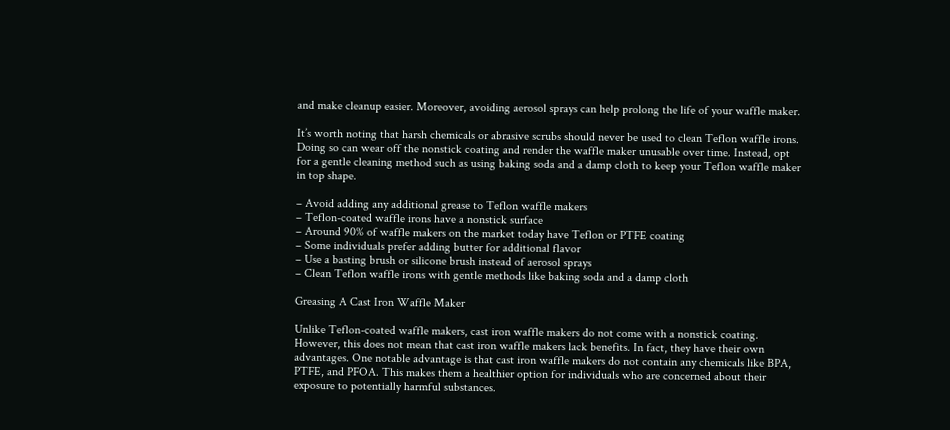and make cleanup easier. Moreover, avoiding aerosol sprays can help prolong the life of your waffle maker.

It’s worth noting that harsh chemicals or abrasive scrubs should never be used to clean Teflon waffle irons. Doing so can wear off the nonstick coating and render the waffle maker unusable over time. Instead, opt for a gentle cleaning method such as using baking soda and a damp cloth to keep your Teflon waffle maker in top shape.

– Avoid adding any additional grease to Teflon waffle makers
– Teflon-coated waffle irons have a nonstick surface
– Around 90% of waffle makers on the market today have Teflon or PTFE coating
– Some individuals prefer adding butter for additional flavor
– Use a basting brush or silicone brush instead of aerosol sprays
– Clean Teflon waffle irons with gentle methods like baking soda and a damp cloth

Greasing A Cast Iron Waffle Maker

Unlike Teflon-coated waffle makers, cast iron waffle makers do not come with a nonstick coating. However, this does not mean that cast iron waffle makers lack benefits. In fact, they have their own advantages. One notable advantage is that cast iron waffle makers do not contain any chemicals like BPA, PTFE, and PFOA. This makes them a healthier option for individuals who are concerned about their exposure to potentially harmful substances.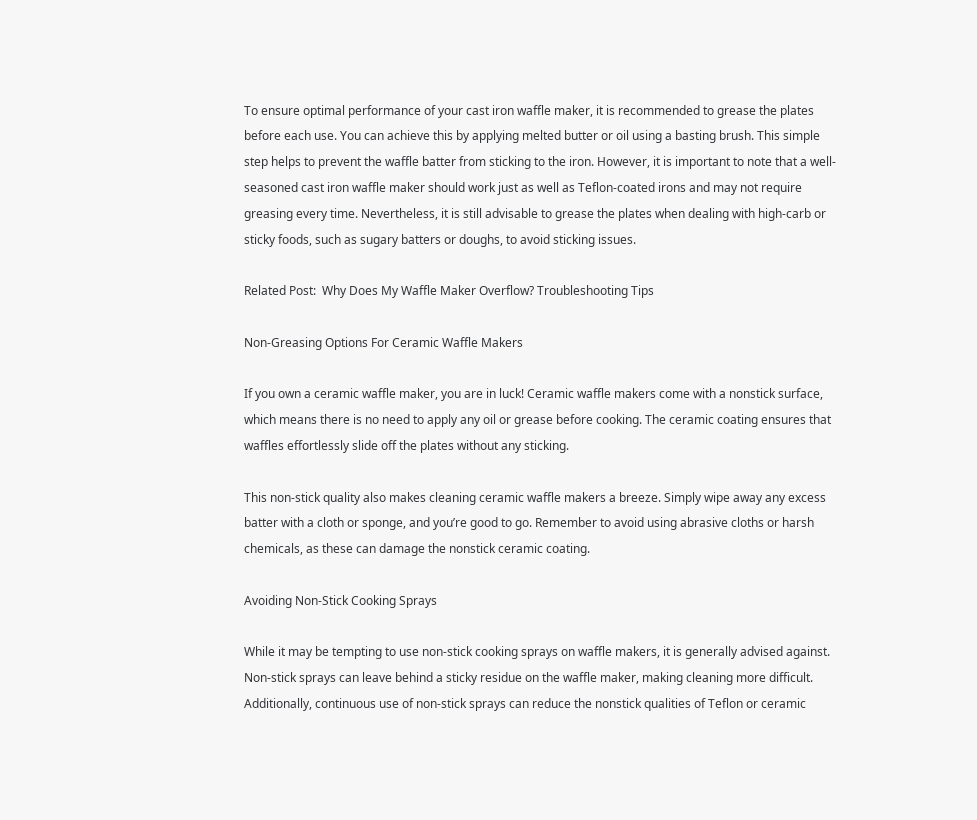To ensure optimal performance of your cast iron waffle maker, it is recommended to grease the plates before each use. You can achieve this by applying melted butter or oil using a basting brush. This simple step helps to prevent the waffle batter from sticking to the iron. However, it is important to note that a well-seasoned cast iron waffle maker should work just as well as Teflon-coated irons and may not require greasing every time. Nevertheless, it is still advisable to grease the plates when dealing with high-carb or sticky foods, such as sugary batters or doughs, to avoid sticking issues.

Related Post:  Why Does My Waffle Maker Overflow? Troubleshooting Tips

Non-Greasing Options For Ceramic Waffle Makers

If you own a ceramic waffle maker, you are in luck! Ceramic waffle makers come with a nonstick surface, which means there is no need to apply any oil or grease before cooking. The ceramic coating ensures that waffles effortlessly slide off the plates without any sticking.

This non-stick quality also makes cleaning ceramic waffle makers a breeze. Simply wipe away any excess batter with a cloth or sponge, and you’re good to go. Remember to avoid using abrasive cloths or harsh chemicals, as these can damage the nonstick ceramic coating.

Avoiding Non-Stick Cooking Sprays

While it may be tempting to use non-stick cooking sprays on waffle makers, it is generally advised against. Non-stick sprays can leave behind a sticky residue on the waffle maker, making cleaning more difficult. Additionally, continuous use of non-stick sprays can reduce the nonstick qualities of Teflon or ceramic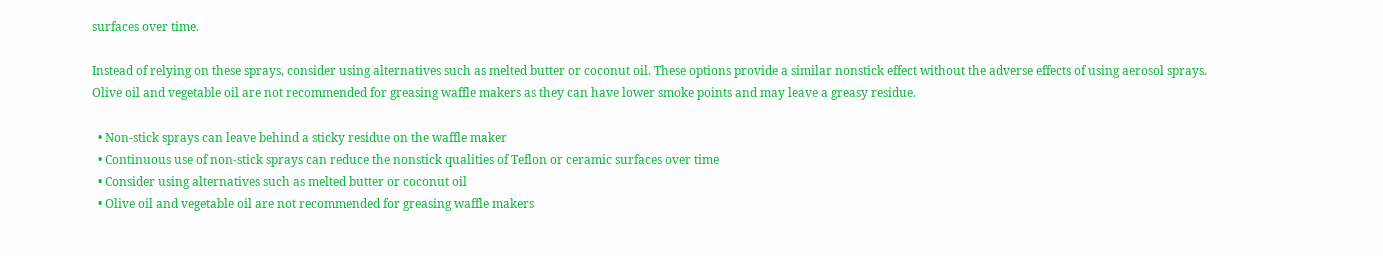surfaces over time.

Instead of relying on these sprays, consider using alternatives such as melted butter or coconut oil. These options provide a similar nonstick effect without the adverse effects of using aerosol sprays. Olive oil and vegetable oil are not recommended for greasing waffle makers as they can have lower smoke points and may leave a greasy residue.

  • Non-stick sprays can leave behind a sticky residue on the waffle maker
  • Continuous use of non-stick sprays can reduce the nonstick qualities of Teflon or ceramic surfaces over time
  • Consider using alternatives such as melted butter or coconut oil
  • Olive oil and vegetable oil are not recommended for greasing waffle makers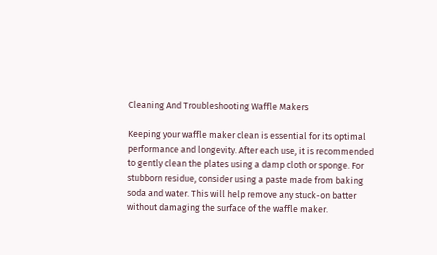Cleaning And Troubleshooting Waffle Makers

Keeping your waffle maker clean is essential for its optimal performance and longevity. After each use, it is recommended to gently clean the plates using a damp cloth or sponge. For stubborn residue, consider using a paste made from baking soda and water. This will help remove any stuck-on batter without damaging the surface of the waffle maker.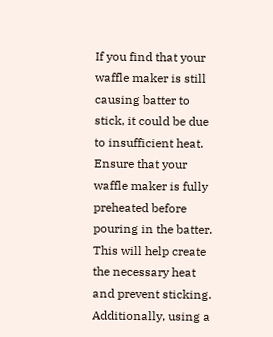If you find that your waffle maker is still causing batter to stick, it could be due to insufficient heat. Ensure that your waffle maker is fully preheated before pouring in the batter. This will help create the necessary heat and prevent sticking. Additionally, using a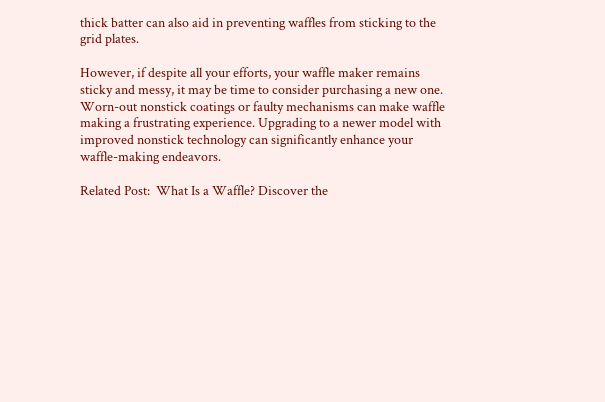thick batter can also aid in preventing waffles from sticking to the grid plates.

However, if despite all your efforts, your waffle maker remains sticky and messy, it may be time to consider purchasing a new one. Worn-out nonstick coatings or faulty mechanisms can make waffle making a frustrating experience. Upgrading to a newer model with improved nonstick technology can significantly enhance your waffle-making endeavors.

Related Post:  What Is a Waffle? Discover the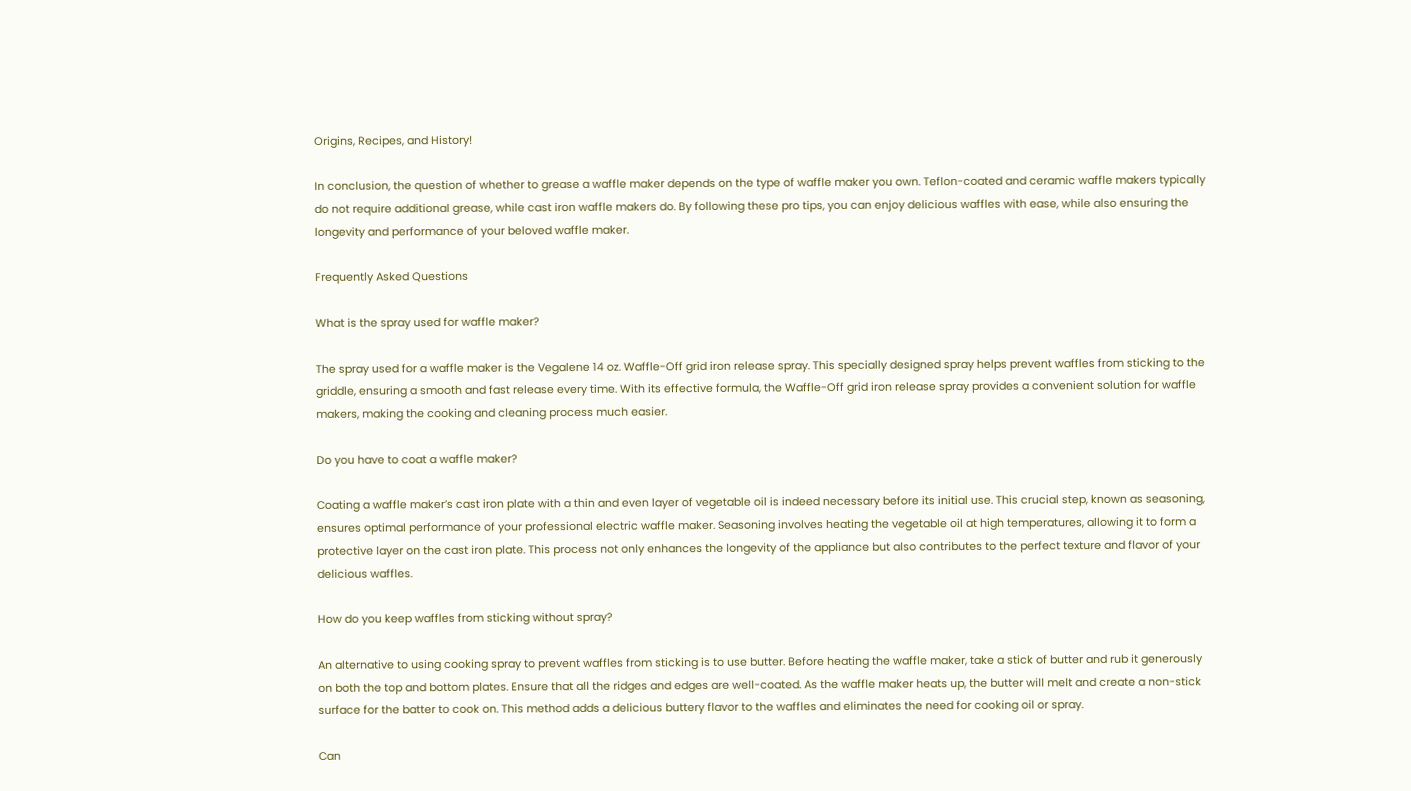Origins, Recipes, and History!

In conclusion, the question of whether to grease a waffle maker depends on the type of waffle maker you own. Teflon-coated and ceramic waffle makers typically do not require additional grease, while cast iron waffle makers do. By following these pro tips, you can enjoy delicious waffles with ease, while also ensuring the longevity and performance of your beloved waffle maker.

Frequently Asked Questions

What is the spray used for waffle maker?

The spray used for a waffle maker is the Vegalene 14 oz. Waffle-Off grid iron release spray. This specially designed spray helps prevent waffles from sticking to the griddle, ensuring a smooth and fast release every time. With its effective formula, the Waffle-Off grid iron release spray provides a convenient solution for waffle makers, making the cooking and cleaning process much easier.

Do you have to coat a waffle maker?

Coating a waffle maker’s cast iron plate with a thin and even layer of vegetable oil is indeed necessary before its initial use. This crucial step, known as seasoning, ensures optimal performance of your professional electric waffle maker. Seasoning involves heating the vegetable oil at high temperatures, allowing it to form a protective layer on the cast iron plate. This process not only enhances the longevity of the appliance but also contributes to the perfect texture and flavor of your delicious waffles.

How do you keep waffles from sticking without spray?

An alternative to using cooking spray to prevent waffles from sticking is to use butter. Before heating the waffle maker, take a stick of butter and rub it generously on both the top and bottom plates. Ensure that all the ridges and edges are well-coated. As the waffle maker heats up, the butter will melt and create a non-stick surface for the batter to cook on. This method adds a delicious buttery flavor to the waffles and eliminates the need for cooking oil or spray.

Can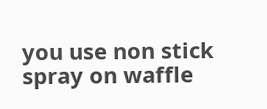you use non stick spray on waffle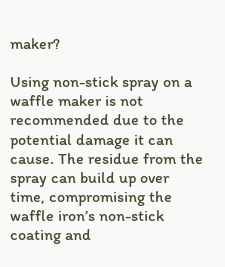maker?

Using non-stick spray on a waffle maker is not recommended due to the potential damage it can cause. The residue from the spray can build up over time, compromising the waffle iron’s non-stick coating and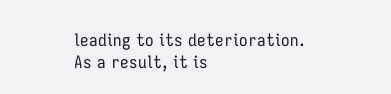leading to its deterioration. As a result, it is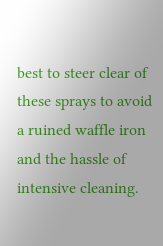best to steer clear of these sprays to avoid a ruined waffle iron and the hassle of intensive cleaning.